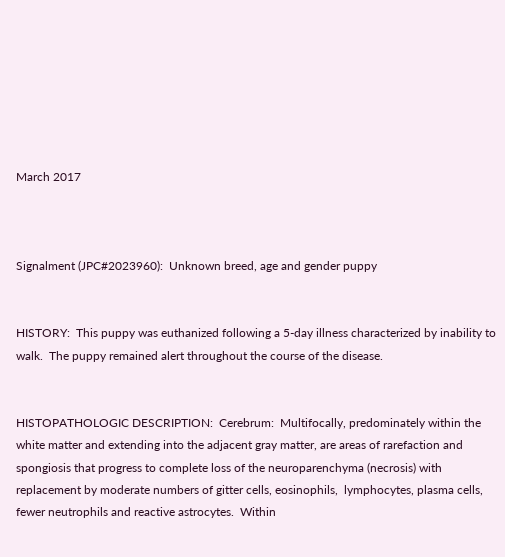March 2017



Signalment (JPC#2023960):  Unknown breed, age and gender puppy


HISTORY:  This puppy was euthanized following a 5-day illness characterized by inability to walk.  The puppy remained alert throughout the course of the disease.


HISTOPATHOLOGIC DESCRIPTION:  Cerebrum:  Multifocally, predominately within the white matter and extending into the adjacent gray matter, are areas of rarefaction and spongiosis that progress to complete loss of the neuroparenchyma (necrosis) with replacement by moderate numbers of gitter cells, eosinophils,  lymphocytes, plasma cells, fewer neutrophils and reactive astrocytes.  Within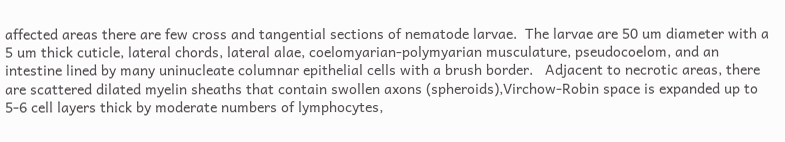affected areas there are few cross and tangential sections of nematode larvae.  The larvae are 50 um diameter with a 5 um thick cuticle, lateral chords, lateral alae, coelomyarian-polymyarian musculature, pseudocoelom, and an intestine lined by many uninucleate columnar epithelial cells with a brush border.   Adjacent to necrotic areas, there are scattered dilated myelin sheaths that contain swollen axons (spheroids),Virchow-Robin space is expanded up to 5-6 cell layers thick by moderate numbers of lymphocytes,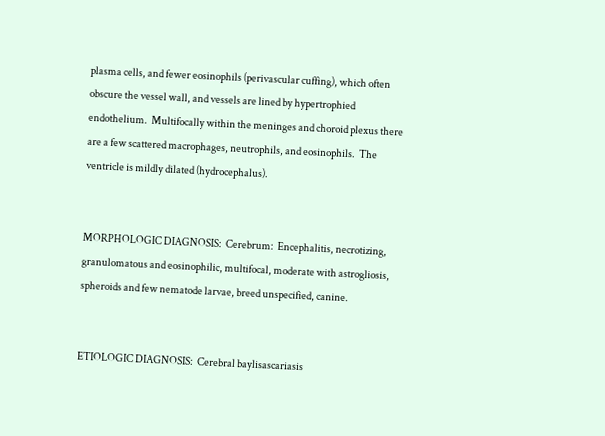plasma cells, and fewer eosinophils (perivascular cuffing), which often obscure the vessel wall, and vessels are lined by hypertrophied endothelium.  Multifocally within the meninges and choroid plexus there are a few scattered macrophages, neutrophils, and eosinophils.  The ventricle is mildly dilated (hydrocephalus).


MORPHOLOGIC DIAGNOSIS:  Cerebrum:  Encephalitis, necrotizing, granulomatous and eosinophilic, multifocal, moderate with astrogliosis, spheroids and few nematode larvae, breed unspecified, canine.


ETIOLOGIC DIAGNOSIS:  Cerebral baylisascariasis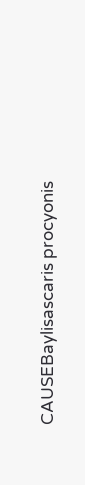CAUSEBaylisascaris procyonis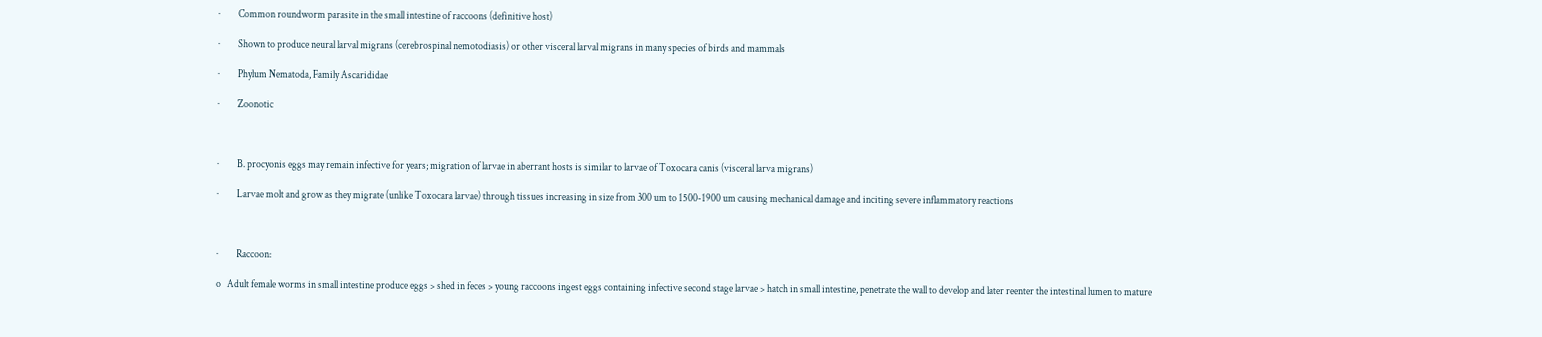·         Common roundworm parasite in the small intestine of raccoons (definitive host)

·         Shown to produce neural larval migrans (cerebrospinal nemotodiasis) or other visceral larval migrans in many species of birds and mammals

·         Phylum Nematoda, Family Ascarididae

·         Zoonotic



·         B. procyonis eggs may remain infective for years; migration of larvae in aberrant hosts is similar to larvae of Toxocara canis (visceral larva migrans)

·         Larvae molt and grow as they migrate (unlike Toxocara larvae) through tissues increasing in size from 300 um to 1500-1900 um causing mechanical damage and inciting severe inflammatory reactions



·         Raccoon:

o   Adult female worms in small intestine produce eggs > shed in feces > young raccoons ingest eggs containing infective second stage larvae > hatch in small intestine, penetrate the wall to develop and later reenter the intestinal lumen to mature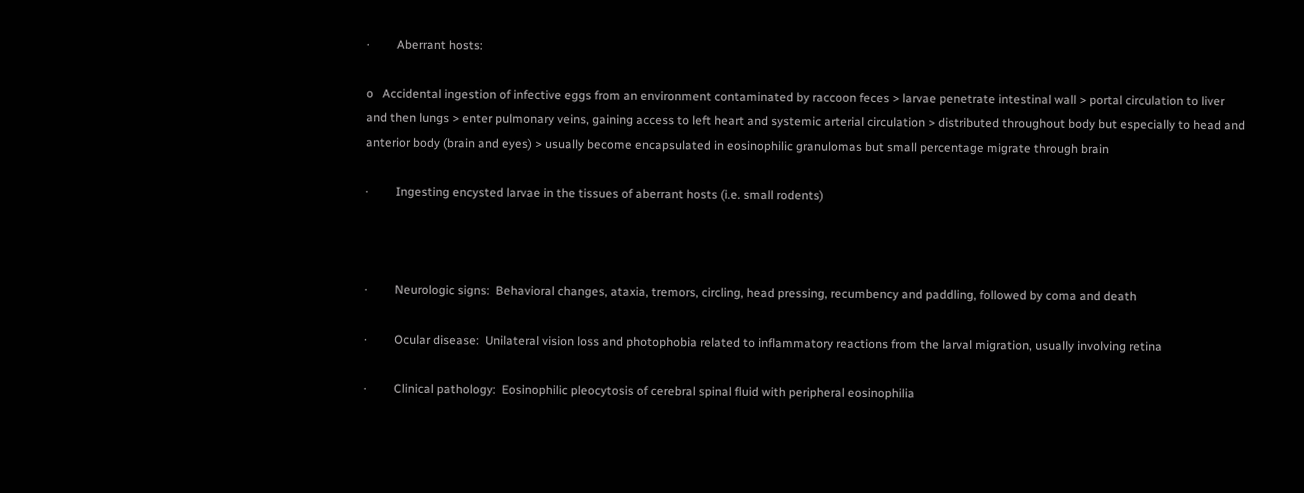·         Aberrant hosts:

o   Accidental ingestion of infective eggs from an environment contaminated by raccoon feces > larvae penetrate intestinal wall > portal circulation to liver and then lungs > enter pulmonary veins, gaining access to left heart and systemic arterial circulation > distributed throughout body but especially to head and anterior body (brain and eyes) > usually become encapsulated in eosinophilic granulomas but small percentage migrate through brain

·         Ingesting encysted larvae in the tissues of aberrant hosts (i.e. small rodents)



·         Neurologic signs:  Behavioral changes, ataxia, tremors, circling, head pressing, recumbency and paddling, followed by coma and death

·         Ocular disease:  Unilateral vision loss and photophobia related to inflammatory reactions from the larval migration, usually involving retina

·         Clinical pathology:  Eosinophilic pleocytosis of cerebral spinal fluid with peripheral eosinophilia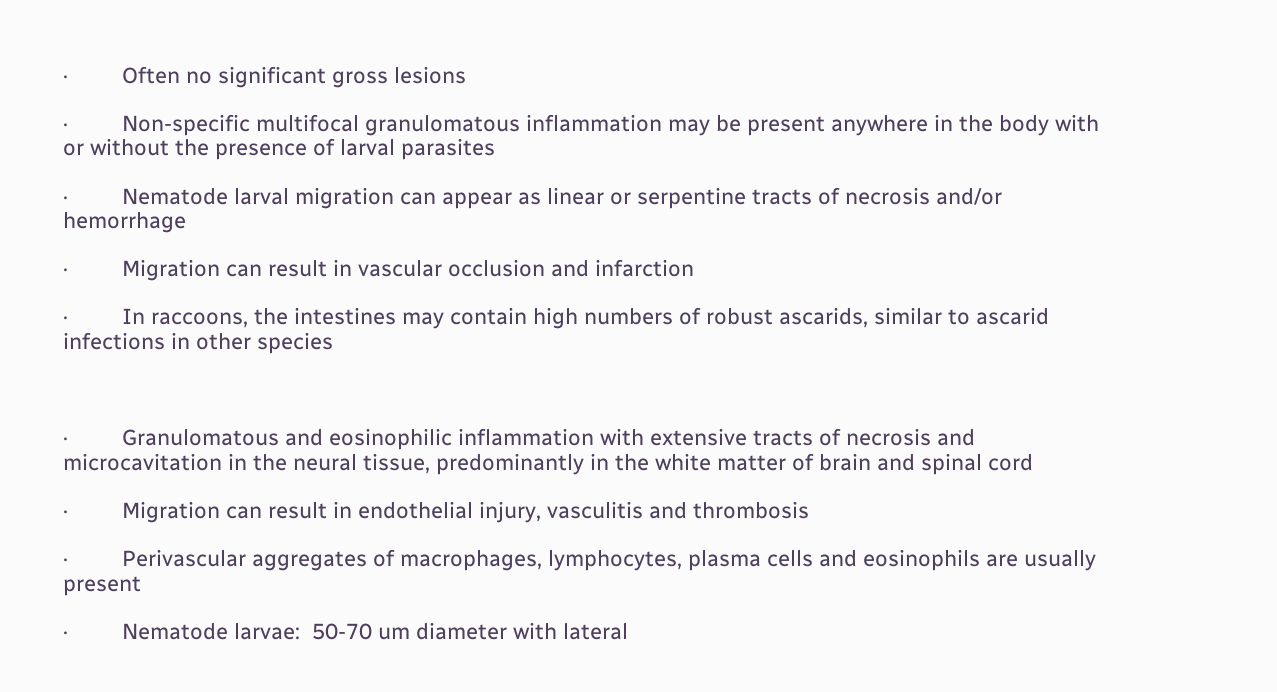·         Often no significant gross lesions

·         Non-specific multifocal granulomatous inflammation may be present anywhere in the body with or without the presence of larval parasites

·         Nematode larval migration can appear as linear or serpentine tracts of necrosis and/or hemorrhage

·         Migration can result in vascular occlusion and infarction

·         In raccoons, the intestines may contain high numbers of robust ascarids, similar to ascarid infections in other species



·         Granulomatous and eosinophilic inflammation with extensive tracts of necrosis and microcavitation in the neural tissue, predominantly in the white matter of brain and spinal cord

·         Migration can result in endothelial injury, vasculitis and thrombosis

·         Perivascular aggregates of macrophages, lymphocytes, plasma cells and eosinophils are usually present

·         Nematode larvae:  50-70 um diameter with lateral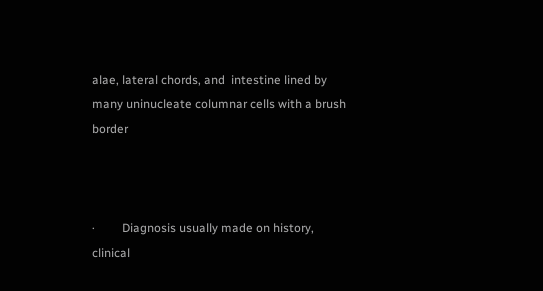alae, lateral chords, and  intestine lined by many uninucleate columnar cells with a brush border



·         Diagnosis usually made on history, clinical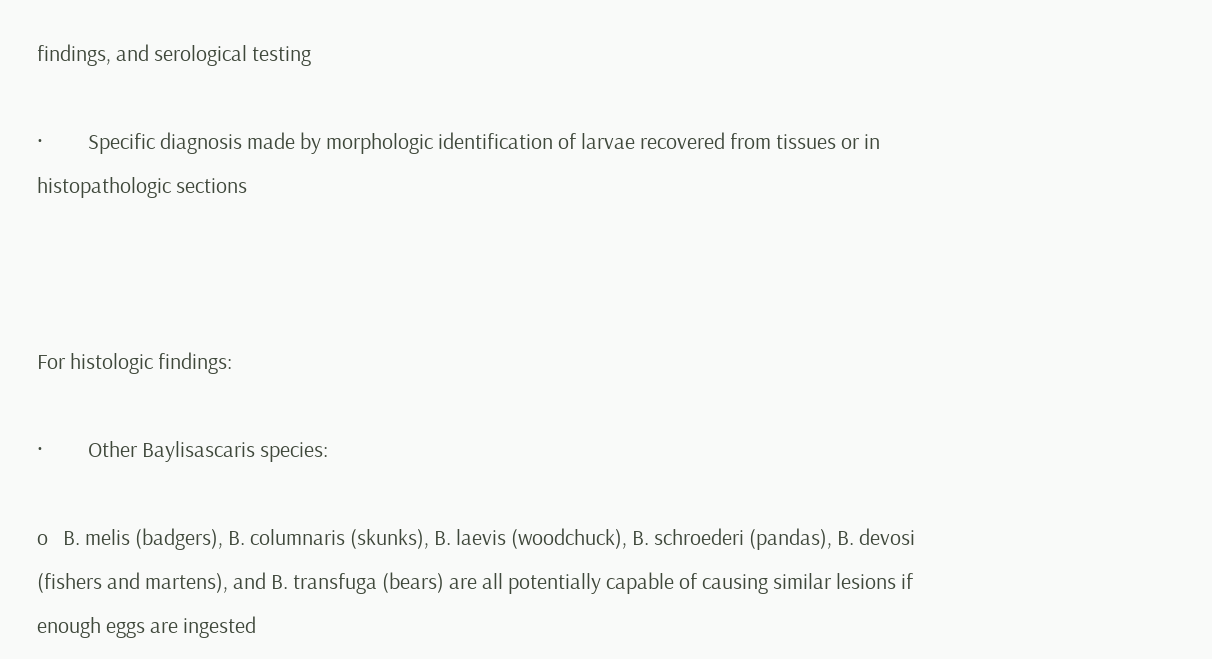findings, and serological testing

·         Specific diagnosis made by morphologic identification of larvae recovered from tissues or in histopathologic sections



For histologic findings:

·         Other Baylisascaris species:

o   B. melis (badgers), B. columnaris (skunks), B. laevis (woodchuck), B. schroederi (pandas), B. devosi (fishers and martens), and B. transfuga (bears) are all potentially capable of causing similar lesions if enough eggs are ingested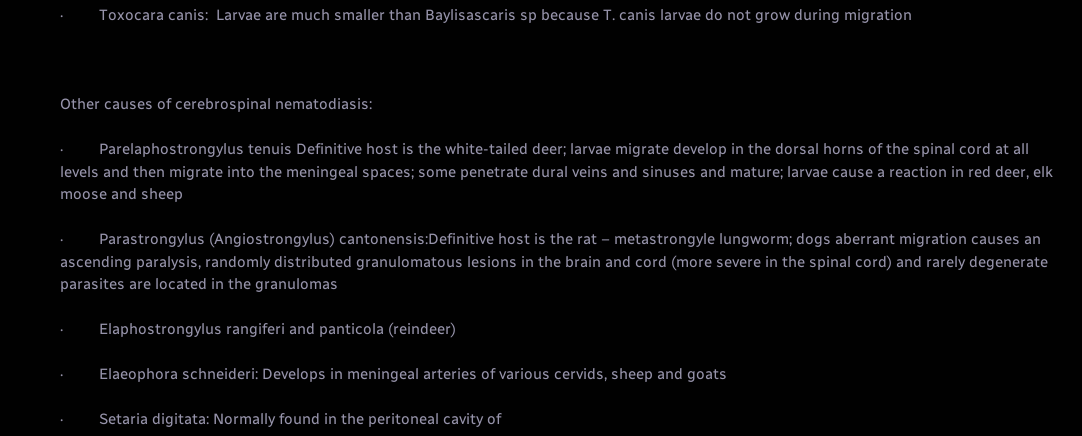·         Toxocara canis:  Larvae are much smaller than Baylisascaris sp because T. canis larvae do not grow during migration



Other causes of cerebrospinal nematodiasis:

·         Parelaphostrongylus tenuis Definitive host is the white-tailed deer; larvae migrate develop in the dorsal horns of the spinal cord at all levels and then migrate into the meningeal spaces; some penetrate dural veins and sinuses and mature; larvae cause a reaction in red deer, elk moose and sheep

·         Parastrongylus (Angiostrongylus) cantonensis:Definitive host is the rat – metastrongyle lungworm; dogs aberrant migration causes an ascending paralysis, randomly distributed granulomatous lesions in the brain and cord (more severe in the spinal cord) and rarely degenerate parasites are located in the granulomas

·         Elaphostrongylus rangiferi and panticola (reindeer)

·         Elaeophora schneideri: Develops in meningeal arteries of various cervids, sheep and goats

·         Setaria digitata: Normally found in the peritoneal cavity of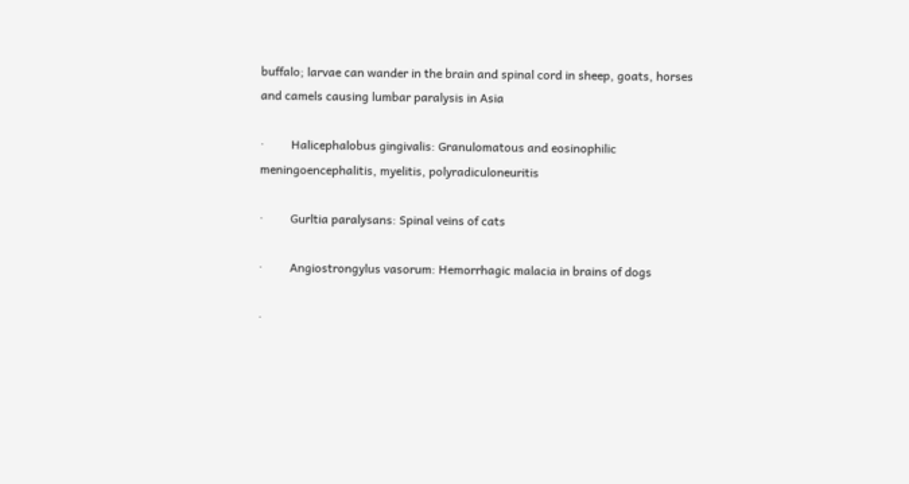buffalo; larvae can wander in the brain and spinal cord in sheep, goats, horses and camels causing lumbar paralysis in Asia

·         Halicephalobus gingivalis: Granulomatous and eosinophilic meningoencephalitis, myelitis, polyradiculoneuritis

·         Gurltia paralysans: Spinal veins of cats

·         Angiostrongylus vasorum: Hemorrhagic malacia in brains of dogs

·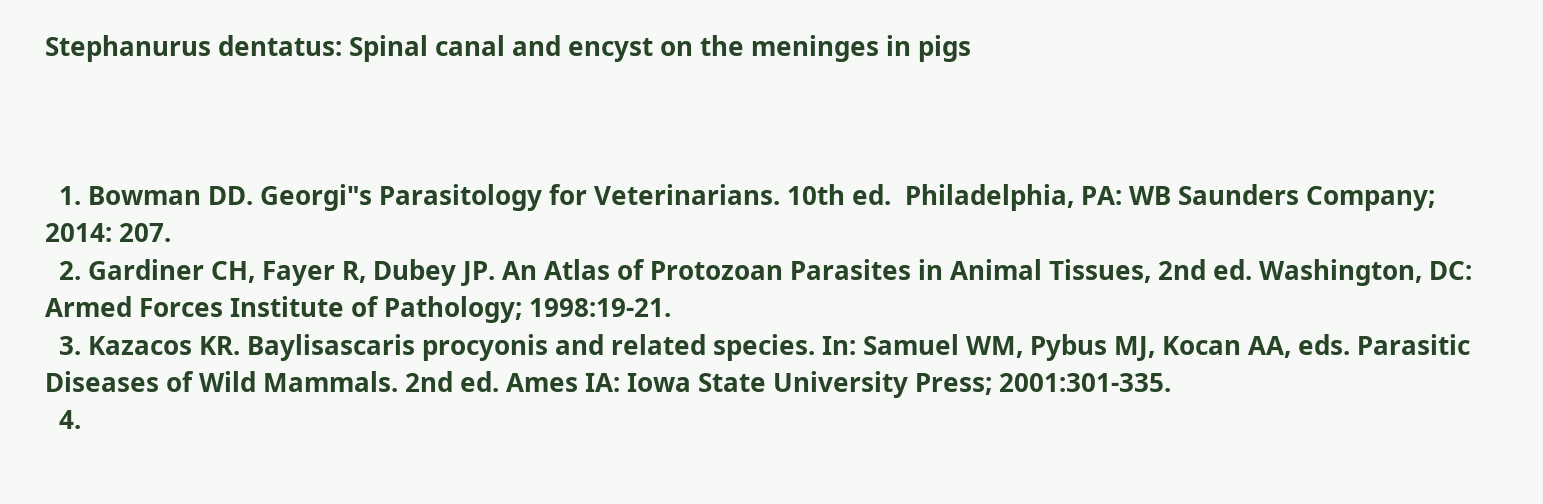Stephanurus dentatus: Spinal canal and encyst on the meninges in pigs



  1. Bowman DD. Georgi"s Parasitology for Veterinarians. 10th ed.  Philadelphia, PA: WB Saunders Company; 2014: 207.
  2. Gardiner CH, Fayer R, Dubey JP. An Atlas of Protozoan Parasites in Animal Tissues, 2nd ed. Washington, DC: Armed Forces Institute of Pathology; 1998:19-21.
  3. Kazacos KR. Baylisascaris procyonis and related species. In: Samuel WM, Pybus MJ, Kocan AA, eds. Parasitic Diseases of Wild Mammals. 2nd ed. Ames IA: Iowa State University Press; 2001:301-335.
  4.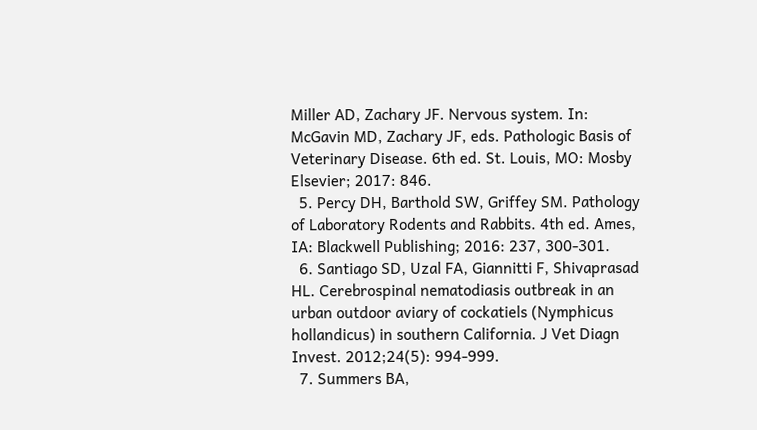Miller AD, Zachary JF. Nervous system. In: McGavin MD, Zachary JF, eds. Pathologic Basis of Veterinary Disease. 6th ed. St. Louis, MO: Mosby Elsevier; 2017: 846.
  5. Percy DH, Barthold SW, Griffey SM. Pathology of Laboratory Rodents and Rabbits. 4th ed. Ames, IA: Blackwell Publishing; 2016: 237, 300-301.
  6. Santiago SD, Uzal FA, Giannitti F, Shivaprasad HL. Cerebrospinal nematodiasis outbreak in an urban outdoor aviary of cockatiels (Nymphicus hollandicus) in southern California. J Vet Diagn Invest. 2012;24(5): 994-999.
  7. Summers BA,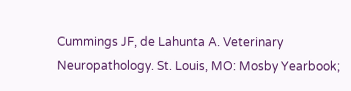Cummings JF, de Lahunta A. Veterinary Neuropathology. St. Louis, MO: Mosby Yearbook;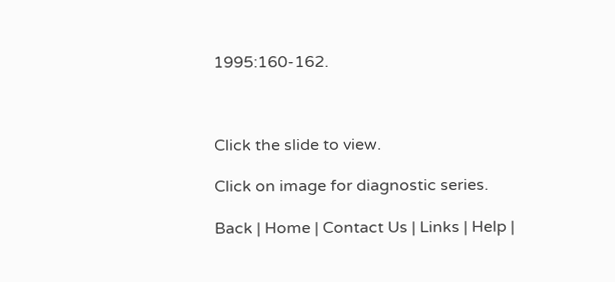1995:160-162.



Click the slide to view.

Click on image for diagnostic series.

Back | Home | Contact Us | Links | Help |